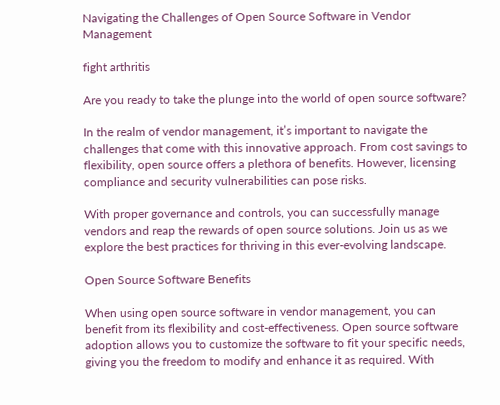Navigating the Challenges of Open Source Software in Vendor Management

fight arthritis

Are you ready to take the plunge into the world of open source software?

In the realm of vendor management, it’s important to navigate the challenges that come with this innovative approach. From cost savings to flexibility, open source offers a plethora of benefits. However, licensing compliance and security vulnerabilities can pose risks.

With proper governance and controls, you can successfully manage vendors and reap the rewards of open source solutions. Join us as we explore the best practices for thriving in this ever-evolving landscape.

Open Source Software Benefits

When using open source software in vendor management, you can benefit from its flexibility and cost-effectiveness. Open source software adoption allows you to customize the software to fit your specific needs, giving you the freedom to modify and enhance it as required. With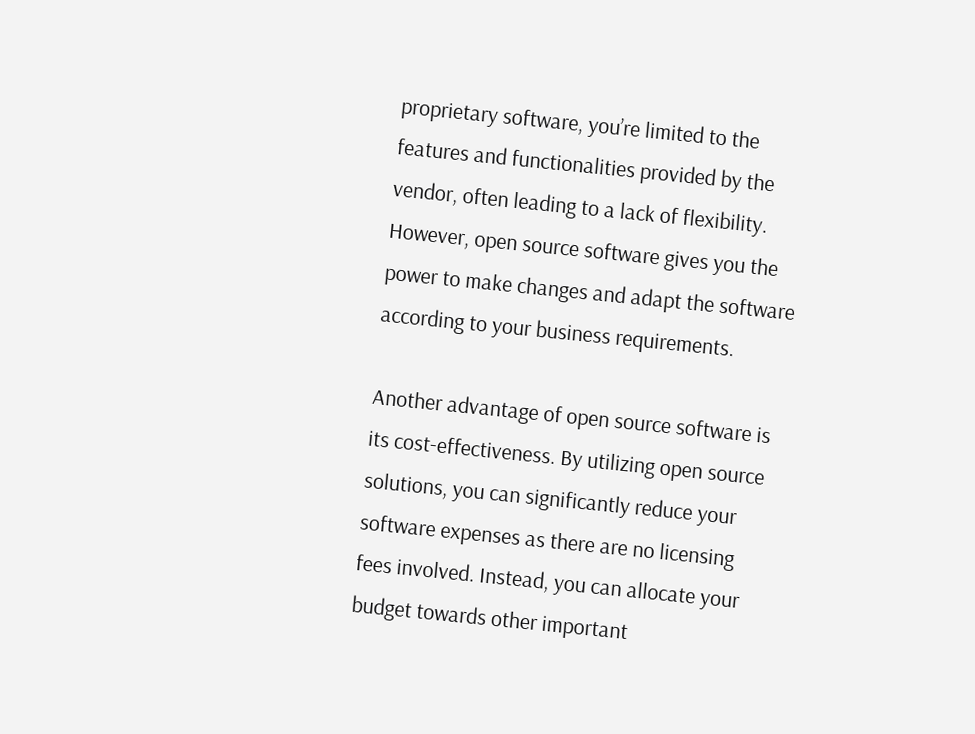proprietary software, you’re limited to the features and functionalities provided by the vendor, often leading to a lack of flexibility. However, open source software gives you the power to make changes and adapt the software according to your business requirements.

Another advantage of open source software is its cost-effectiveness. By utilizing open source solutions, you can significantly reduce your software expenses as there are no licensing fees involved. Instead, you can allocate your budget towards other important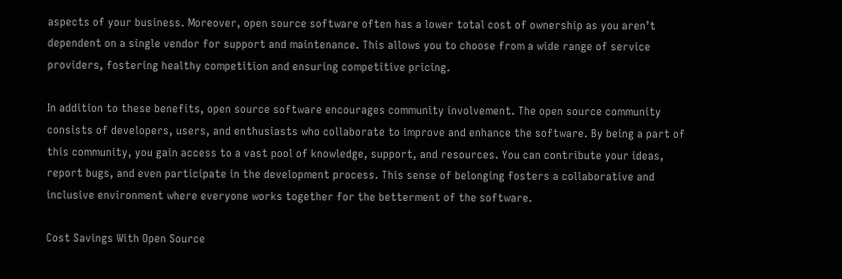aspects of your business. Moreover, open source software often has a lower total cost of ownership as you aren’t dependent on a single vendor for support and maintenance. This allows you to choose from a wide range of service providers, fostering healthy competition and ensuring competitive pricing.

In addition to these benefits, open source software encourages community involvement. The open source community consists of developers, users, and enthusiasts who collaborate to improve and enhance the software. By being a part of this community, you gain access to a vast pool of knowledge, support, and resources. You can contribute your ideas, report bugs, and even participate in the development process. This sense of belonging fosters a collaborative and inclusive environment where everyone works together for the betterment of the software.

Cost Savings With Open Source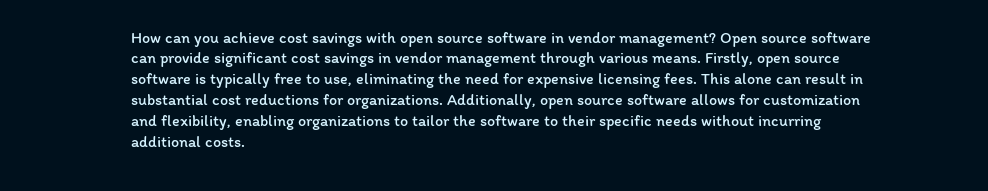How can you achieve cost savings with open source software in vendor management? Open source software can provide significant cost savings in vendor management through various means. Firstly, open source software is typically free to use, eliminating the need for expensive licensing fees. This alone can result in substantial cost reductions for organizations. Additionally, open source software allows for customization and flexibility, enabling organizations to tailor the software to their specific needs without incurring additional costs.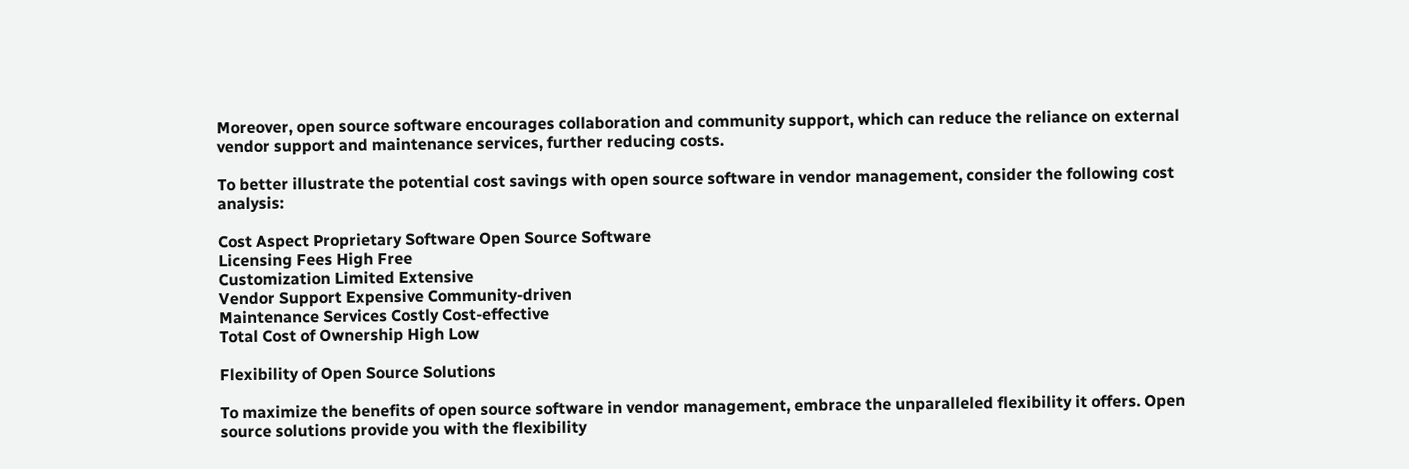Moreover, open source software encourages collaboration and community support, which can reduce the reliance on external vendor support and maintenance services, further reducing costs.

To better illustrate the potential cost savings with open source software in vendor management, consider the following cost analysis:

Cost Aspect Proprietary Software Open Source Software
Licensing Fees High Free
Customization Limited Extensive
Vendor Support Expensive Community-driven
Maintenance Services Costly Cost-effective
Total Cost of Ownership High Low

Flexibility of Open Source Solutions

To maximize the benefits of open source software in vendor management, embrace the unparalleled flexibility it offers. Open source solutions provide you with the flexibility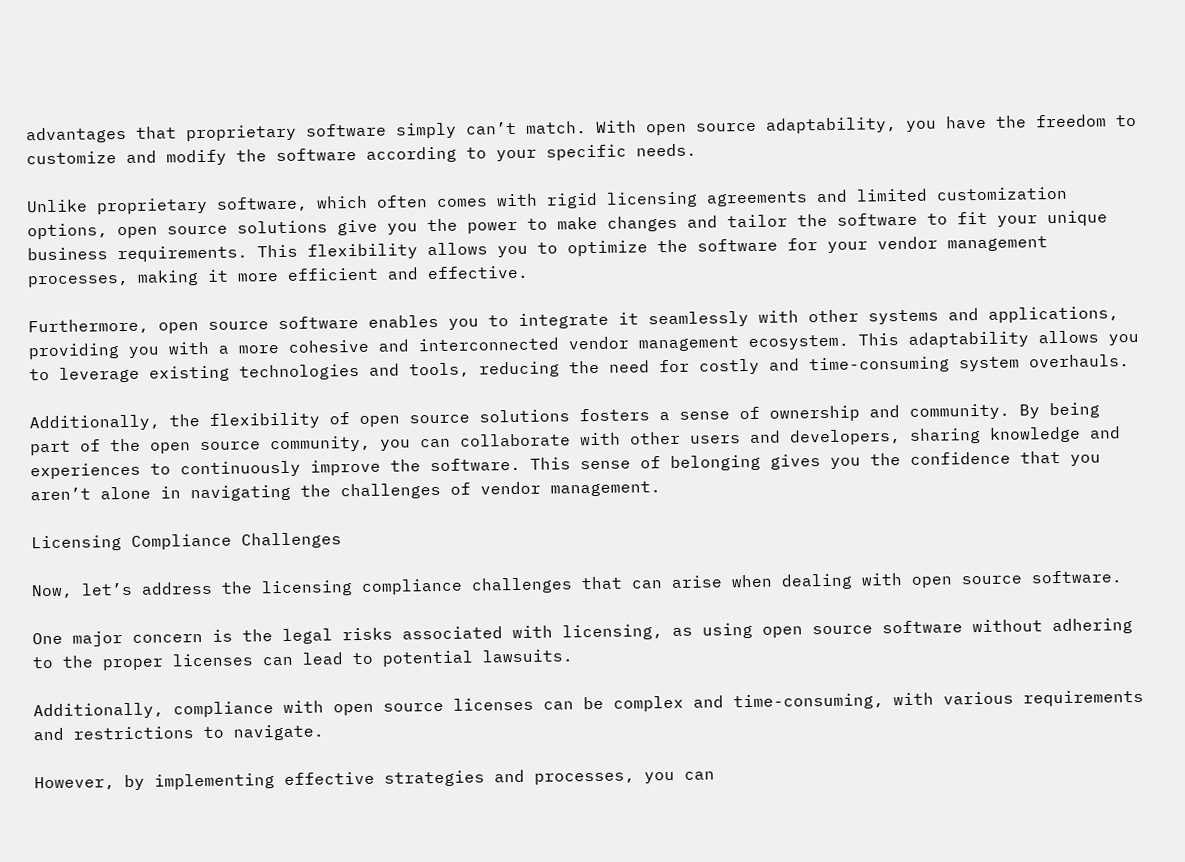advantages that proprietary software simply can’t match. With open source adaptability, you have the freedom to customize and modify the software according to your specific needs.

Unlike proprietary software, which often comes with rigid licensing agreements and limited customization options, open source solutions give you the power to make changes and tailor the software to fit your unique business requirements. This flexibility allows you to optimize the software for your vendor management processes, making it more efficient and effective.

Furthermore, open source software enables you to integrate it seamlessly with other systems and applications, providing you with a more cohesive and interconnected vendor management ecosystem. This adaptability allows you to leverage existing technologies and tools, reducing the need for costly and time-consuming system overhauls.

Additionally, the flexibility of open source solutions fosters a sense of ownership and community. By being part of the open source community, you can collaborate with other users and developers, sharing knowledge and experiences to continuously improve the software. This sense of belonging gives you the confidence that you aren’t alone in navigating the challenges of vendor management.

Licensing Compliance Challenges

Now, let’s address the licensing compliance challenges that can arise when dealing with open source software.

One major concern is the legal risks associated with licensing, as using open source software without adhering to the proper licenses can lead to potential lawsuits.

Additionally, compliance with open source licenses can be complex and time-consuming, with various requirements and restrictions to navigate.

However, by implementing effective strategies and processes, you can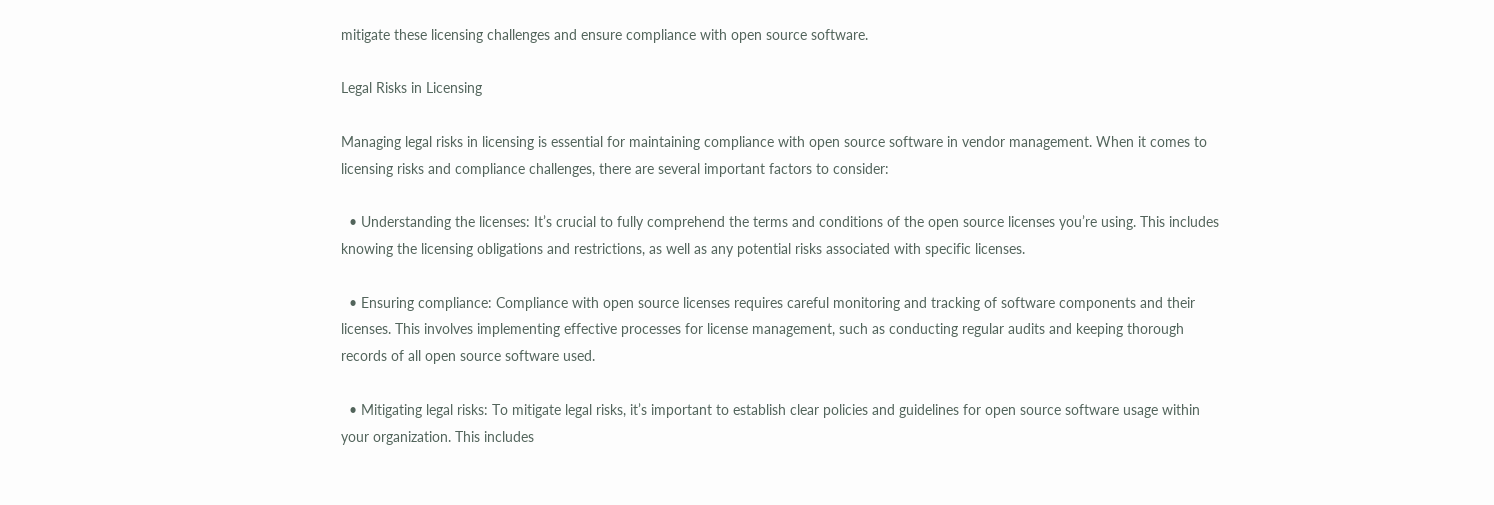mitigate these licensing challenges and ensure compliance with open source software.

Legal Risks in Licensing

Managing legal risks in licensing is essential for maintaining compliance with open source software in vendor management. When it comes to licensing risks and compliance challenges, there are several important factors to consider:

  • Understanding the licenses: It’s crucial to fully comprehend the terms and conditions of the open source licenses you’re using. This includes knowing the licensing obligations and restrictions, as well as any potential risks associated with specific licenses.

  • Ensuring compliance: Compliance with open source licenses requires careful monitoring and tracking of software components and their licenses. This involves implementing effective processes for license management, such as conducting regular audits and keeping thorough records of all open source software used.

  • Mitigating legal risks: To mitigate legal risks, it’s important to establish clear policies and guidelines for open source software usage within your organization. This includes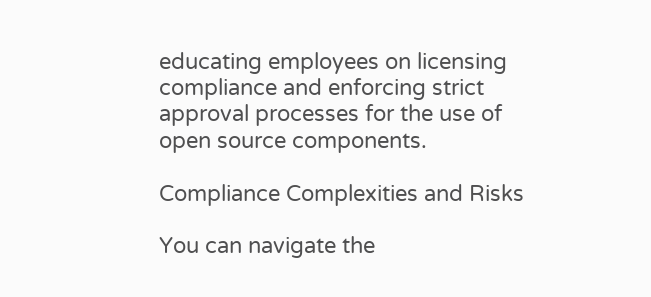educating employees on licensing compliance and enforcing strict approval processes for the use of open source components.

Compliance Complexities and Risks

You can navigate the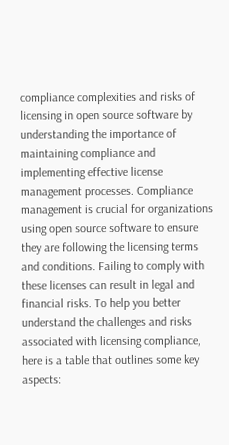compliance complexities and risks of licensing in open source software by understanding the importance of maintaining compliance and implementing effective license management processes. Compliance management is crucial for organizations using open source software to ensure they are following the licensing terms and conditions. Failing to comply with these licenses can result in legal and financial risks. To help you better understand the challenges and risks associated with licensing compliance, here is a table that outlines some key aspects: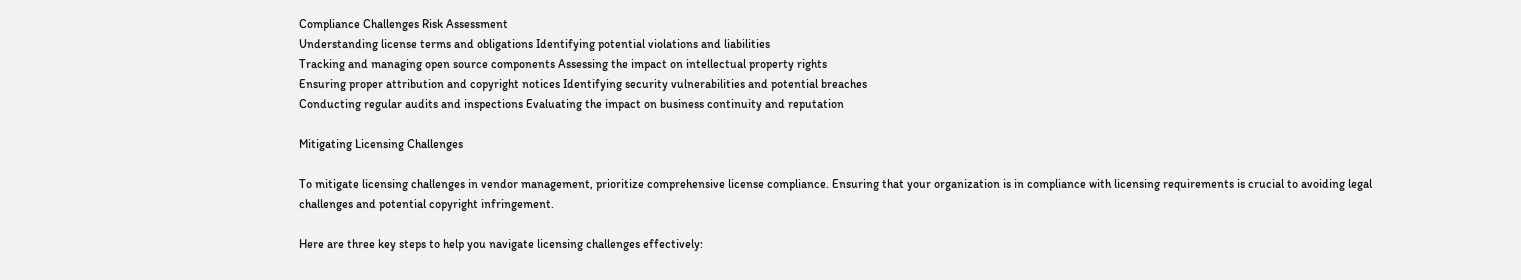Compliance Challenges Risk Assessment
Understanding license terms and obligations Identifying potential violations and liabilities
Tracking and managing open source components Assessing the impact on intellectual property rights
Ensuring proper attribution and copyright notices Identifying security vulnerabilities and potential breaches
Conducting regular audits and inspections Evaluating the impact on business continuity and reputation

Mitigating Licensing Challenges

To mitigate licensing challenges in vendor management, prioritize comprehensive license compliance. Ensuring that your organization is in compliance with licensing requirements is crucial to avoiding legal challenges and potential copyright infringement.

Here are three key steps to help you navigate licensing challenges effectively: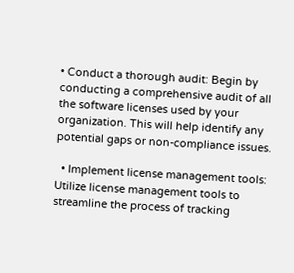• Conduct a thorough audit: Begin by conducting a comprehensive audit of all the software licenses used by your organization. This will help identify any potential gaps or non-compliance issues.

  • Implement license management tools: Utilize license management tools to streamline the process of tracking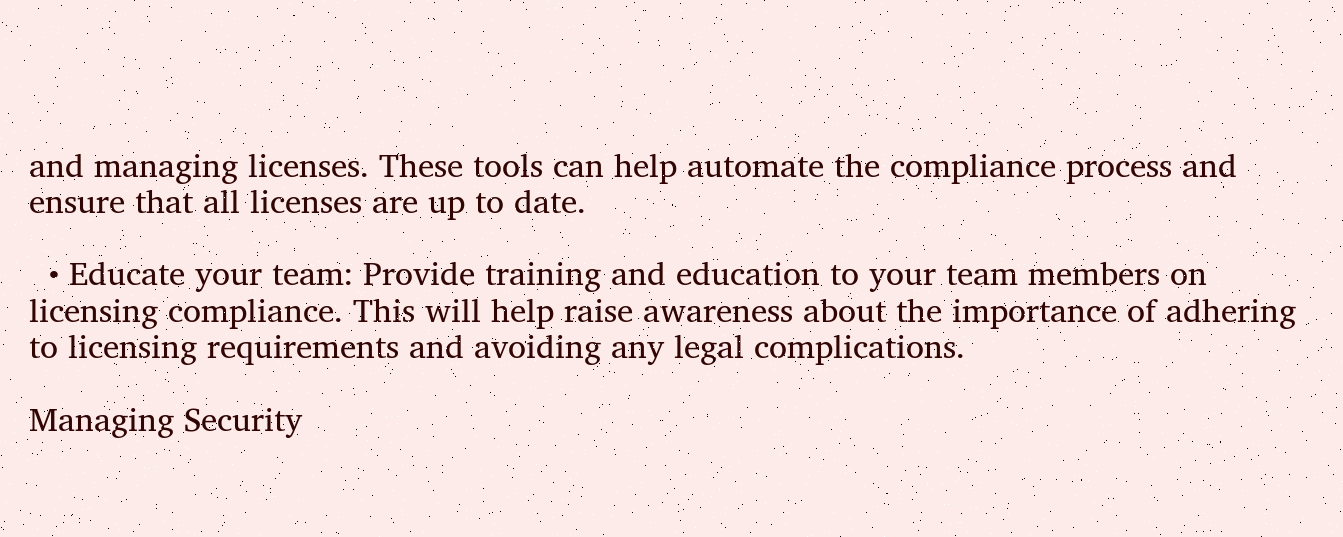and managing licenses. These tools can help automate the compliance process and ensure that all licenses are up to date.

  • Educate your team: Provide training and education to your team members on licensing compliance. This will help raise awareness about the importance of adhering to licensing requirements and avoiding any legal complications.

Managing Security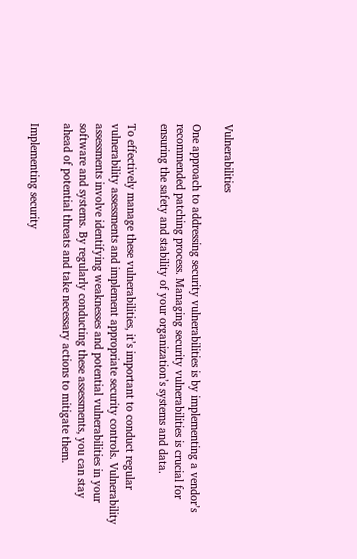Vulnerabilities

One approach to addressing security vulnerabilities is by implementing a vendor’s recommended patching process. Managing security vulnerabilities is crucial for ensuring the safety and stability of your organization’s systems and data.

To effectively manage these vulnerabilities, it’s important to conduct regular vulnerability assessments and implement appropriate security controls. Vulnerability assessments involve identifying weaknesses and potential vulnerabilities in your software and systems. By regularly conducting these assessments, you can stay ahead of potential threats and take necessary actions to mitigate them.

Implementing security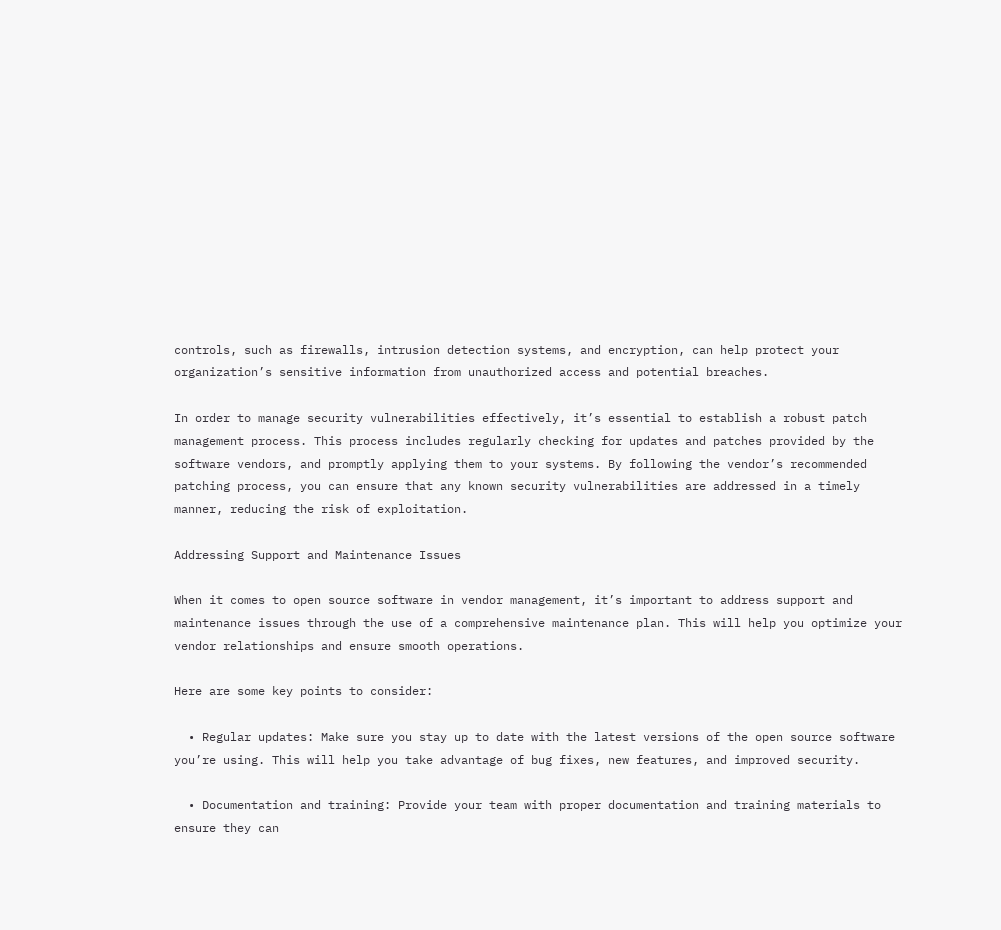controls, such as firewalls, intrusion detection systems, and encryption, can help protect your organization’s sensitive information from unauthorized access and potential breaches.

In order to manage security vulnerabilities effectively, it’s essential to establish a robust patch management process. This process includes regularly checking for updates and patches provided by the software vendors, and promptly applying them to your systems. By following the vendor’s recommended patching process, you can ensure that any known security vulnerabilities are addressed in a timely manner, reducing the risk of exploitation.

Addressing Support and Maintenance Issues

When it comes to open source software in vendor management, it’s important to address support and maintenance issues through the use of a comprehensive maintenance plan. This will help you optimize your vendor relationships and ensure smooth operations.

Here are some key points to consider:

  • Regular updates: Make sure you stay up to date with the latest versions of the open source software you’re using. This will help you take advantage of bug fixes, new features, and improved security.

  • Documentation and training: Provide your team with proper documentation and training materials to ensure they can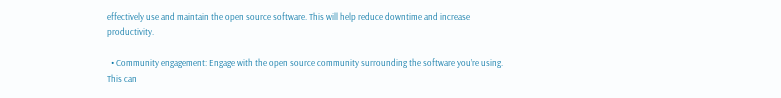effectively use and maintain the open source software. This will help reduce downtime and increase productivity.

  • Community engagement: Engage with the open source community surrounding the software you’re using. This can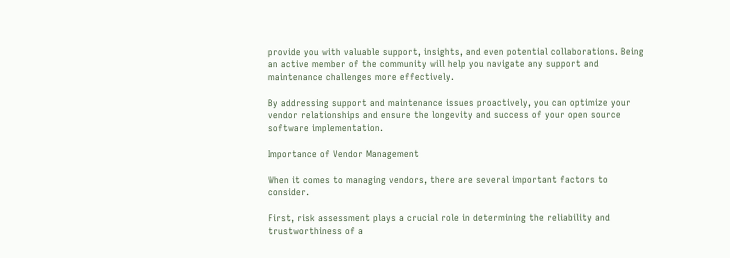provide you with valuable support, insights, and even potential collaborations. Being an active member of the community will help you navigate any support and maintenance challenges more effectively.

By addressing support and maintenance issues proactively, you can optimize your vendor relationships and ensure the longevity and success of your open source software implementation.

Importance of Vendor Management

When it comes to managing vendors, there are several important factors to consider.

First, risk assessment plays a crucial role in determining the reliability and trustworthiness of a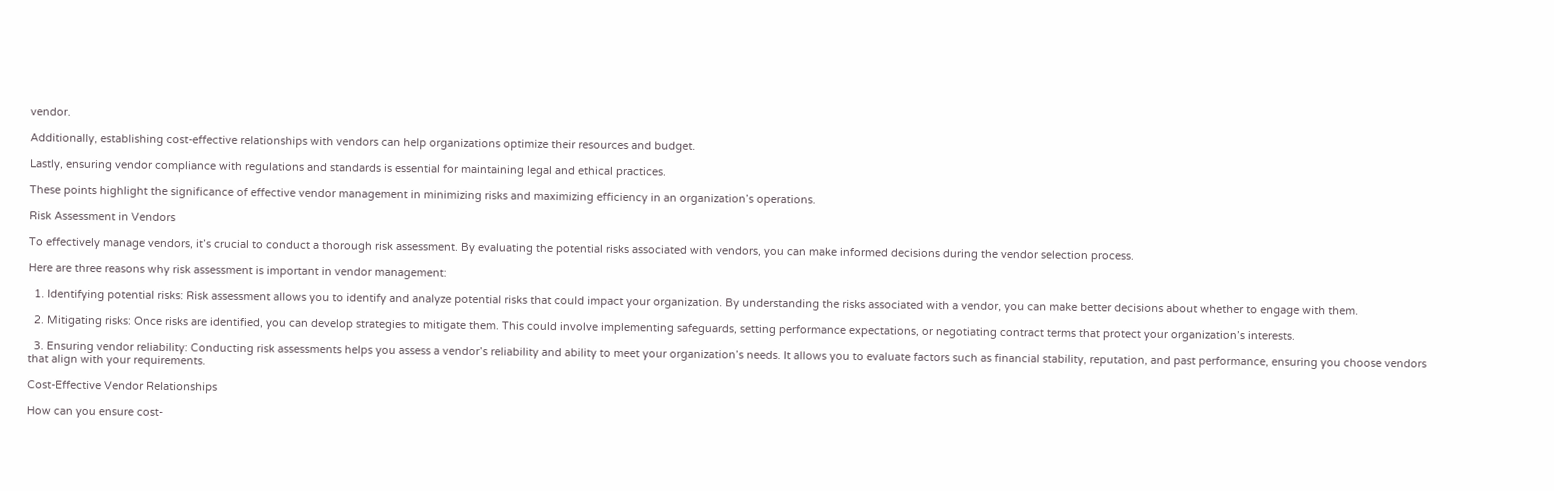vendor.

Additionally, establishing cost-effective relationships with vendors can help organizations optimize their resources and budget.

Lastly, ensuring vendor compliance with regulations and standards is essential for maintaining legal and ethical practices.

These points highlight the significance of effective vendor management in minimizing risks and maximizing efficiency in an organization’s operations.

Risk Assessment in Vendors

To effectively manage vendors, it’s crucial to conduct a thorough risk assessment. By evaluating the potential risks associated with vendors, you can make informed decisions during the vendor selection process.

Here are three reasons why risk assessment is important in vendor management:

  1. Identifying potential risks: Risk assessment allows you to identify and analyze potential risks that could impact your organization. By understanding the risks associated with a vendor, you can make better decisions about whether to engage with them.

  2. Mitigating risks: Once risks are identified, you can develop strategies to mitigate them. This could involve implementing safeguards, setting performance expectations, or negotiating contract terms that protect your organization’s interests.

  3. Ensuring vendor reliability: Conducting risk assessments helps you assess a vendor’s reliability and ability to meet your organization’s needs. It allows you to evaluate factors such as financial stability, reputation, and past performance, ensuring you choose vendors that align with your requirements.

Cost-Effective Vendor Relationships

How can you ensure cost-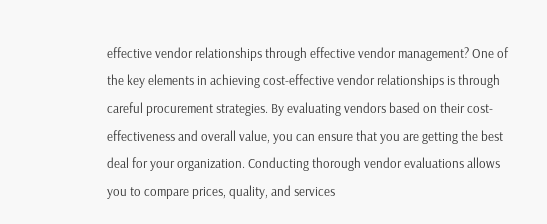effective vendor relationships through effective vendor management? One of the key elements in achieving cost-effective vendor relationships is through careful procurement strategies. By evaluating vendors based on their cost-effectiveness and overall value, you can ensure that you are getting the best deal for your organization. Conducting thorough vendor evaluations allows you to compare prices, quality, and services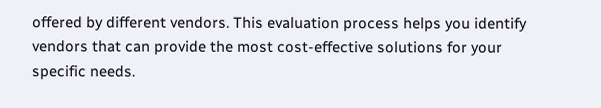offered by different vendors. This evaluation process helps you identify vendors that can provide the most cost-effective solutions for your specific needs.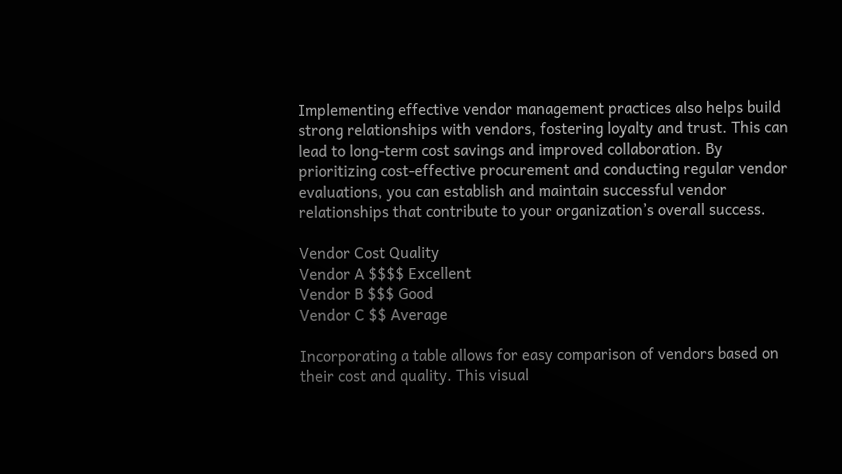Implementing effective vendor management practices also helps build strong relationships with vendors, fostering loyalty and trust. This can lead to long-term cost savings and improved collaboration. By prioritizing cost-effective procurement and conducting regular vendor evaluations, you can establish and maintain successful vendor relationships that contribute to your organization’s overall success.

Vendor Cost Quality
Vendor A $$$$ Excellent
Vendor B $$$ Good
Vendor C $$ Average

Incorporating a table allows for easy comparison of vendors based on their cost and quality. This visual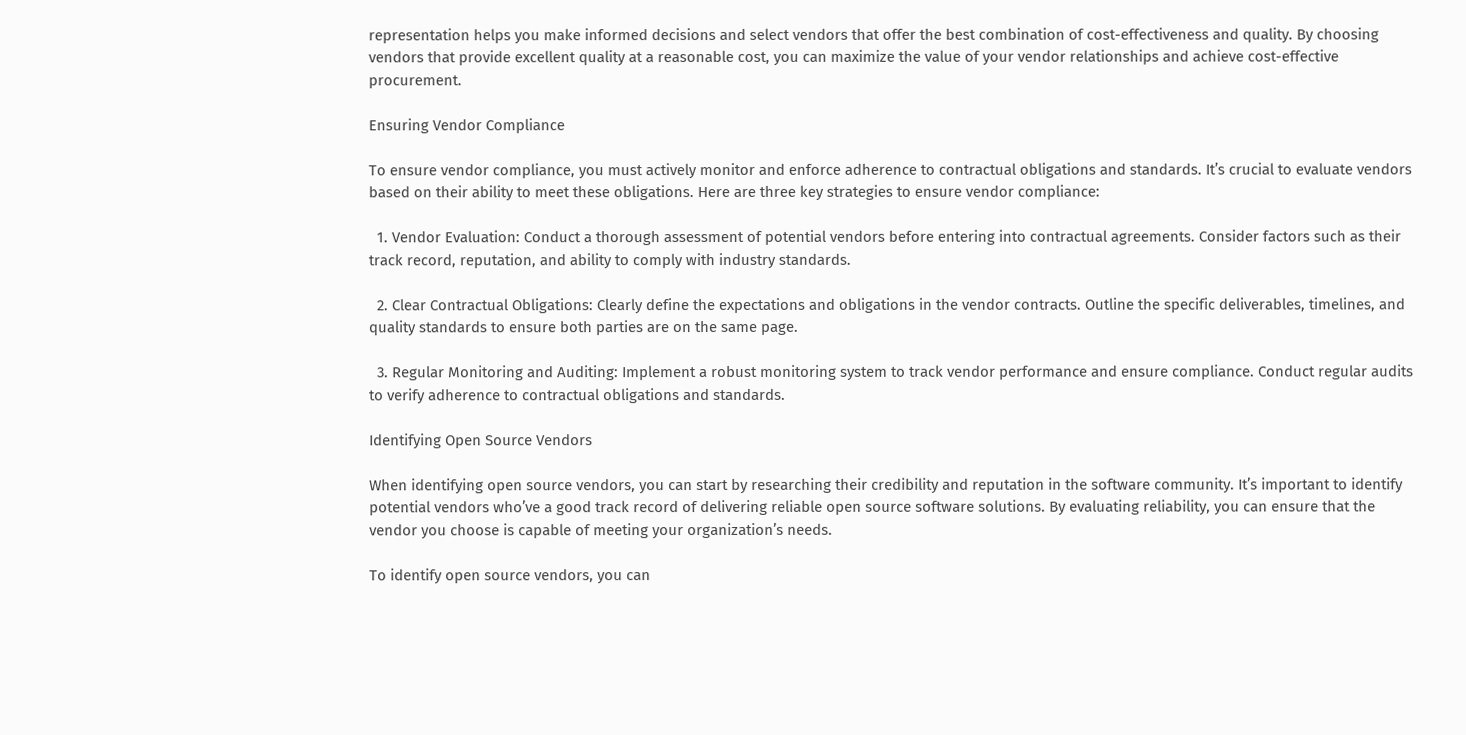representation helps you make informed decisions and select vendors that offer the best combination of cost-effectiveness and quality. By choosing vendors that provide excellent quality at a reasonable cost, you can maximize the value of your vendor relationships and achieve cost-effective procurement.

Ensuring Vendor Compliance

To ensure vendor compliance, you must actively monitor and enforce adherence to contractual obligations and standards. It’s crucial to evaluate vendors based on their ability to meet these obligations. Here are three key strategies to ensure vendor compliance:

  1. Vendor Evaluation: Conduct a thorough assessment of potential vendors before entering into contractual agreements. Consider factors such as their track record, reputation, and ability to comply with industry standards.

  2. Clear Contractual Obligations: Clearly define the expectations and obligations in the vendor contracts. Outline the specific deliverables, timelines, and quality standards to ensure both parties are on the same page.

  3. Regular Monitoring and Auditing: Implement a robust monitoring system to track vendor performance and ensure compliance. Conduct regular audits to verify adherence to contractual obligations and standards.

Identifying Open Source Vendors

When identifying open source vendors, you can start by researching their credibility and reputation in the software community. It’s important to identify potential vendors who’ve a good track record of delivering reliable open source software solutions. By evaluating reliability, you can ensure that the vendor you choose is capable of meeting your organization’s needs.

To identify open source vendors, you can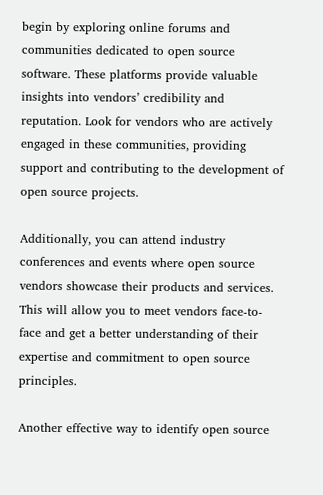begin by exploring online forums and communities dedicated to open source software. These platforms provide valuable insights into vendors’ credibility and reputation. Look for vendors who are actively engaged in these communities, providing support and contributing to the development of open source projects.

Additionally, you can attend industry conferences and events where open source vendors showcase their products and services. This will allow you to meet vendors face-to-face and get a better understanding of their expertise and commitment to open source principles.

Another effective way to identify open source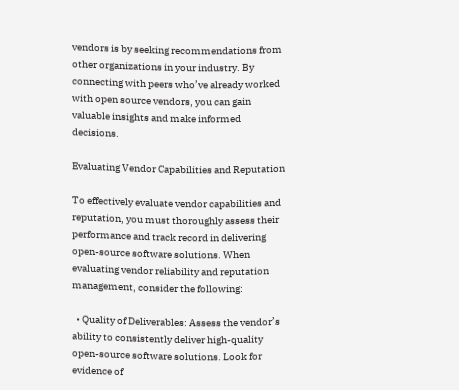vendors is by seeking recommendations from other organizations in your industry. By connecting with peers who’ve already worked with open source vendors, you can gain valuable insights and make informed decisions.

Evaluating Vendor Capabilities and Reputation

To effectively evaluate vendor capabilities and reputation, you must thoroughly assess their performance and track record in delivering open-source software solutions. When evaluating vendor reliability and reputation management, consider the following:

  • Quality of Deliverables: Assess the vendor’s ability to consistently deliver high-quality open-source software solutions. Look for evidence of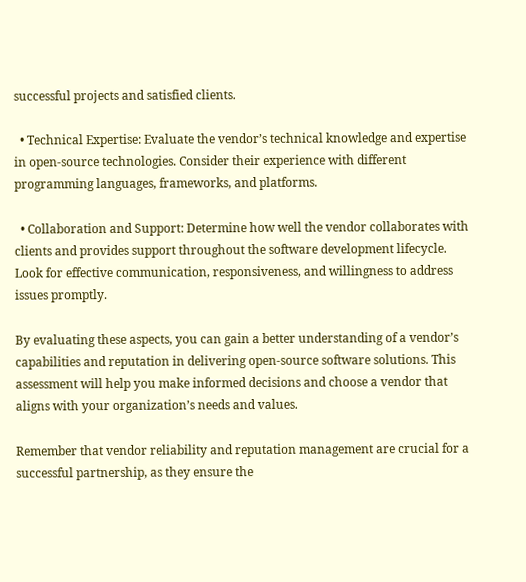successful projects and satisfied clients.

  • Technical Expertise: Evaluate the vendor’s technical knowledge and expertise in open-source technologies. Consider their experience with different programming languages, frameworks, and platforms.

  • Collaboration and Support: Determine how well the vendor collaborates with clients and provides support throughout the software development lifecycle. Look for effective communication, responsiveness, and willingness to address issues promptly.

By evaluating these aspects, you can gain a better understanding of a vendor’s capabilities and reputation in delivering open-source software solutions. This assessment will help you make informed decisions and choose a vendor that aligns with your organization’s needs and values.

Remember that vendor reliability and reputation management are crucial for a successful partnership, as they ensure the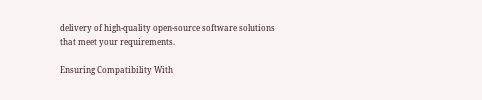delivery of high-quality open-source software solutions that meet your requirements.

Ensuring Compatibility With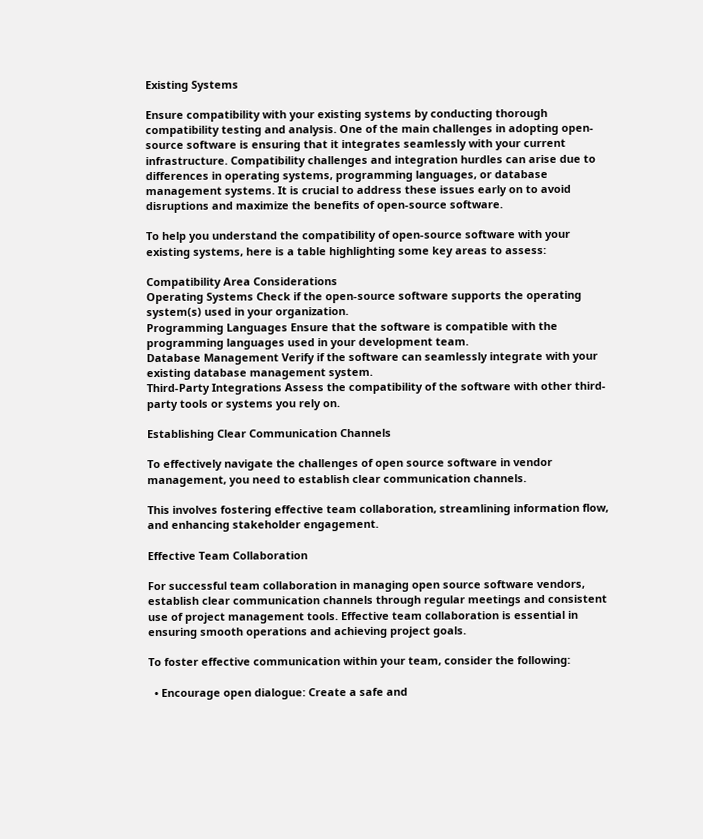Existing Systems

Ensure compatibility with your existing systems by conducting thorough compatibility testing and analysis. One of the main challenges in adopting open-source software is ensuring that it integrates seamlessly with your current infrastructure. Compatibility challenges and integration hurdles can arise due to differences in operating systems, programming languages, or database management systems. It is crucial to address these issues early on to avoid disruptions and maximize the benefits of open-source software.

To help you understand the compatibility of open-source software with your existing systems, here is a table highlighting some key areas to assess:

Compatibility Area Considerations
Operating Systems Check if the open-source software supports the operating system(s) used in your organization.
Programming Languages Ensure that the software is compatible with the programming languages used in your development team.
Database Management Verify if the software can seamlessly integrate with your existing database management system.
Third-Party Integrations Assess the compatibility of the software with other third-party tools or systems you rely on.

Establishing Clear Communication Channels

To effectively navigate the challenges of open source software in vendor management, you need to establish clear communication channels.

This involves fostering effective team collaboration, streamlining information flow, and enhancing stakeholder engagement.

Effective Team Collaboration

For successful team collaboration in managing open source software vendors, establish clear communication channels through regular meetings and consistent use of project management tools. Effective team collaboration is essential in ensuring smooth operations and achieving project goals.

To foster effective communication within your team, consider the following:

  • Encourage open dialogue: Create a safe and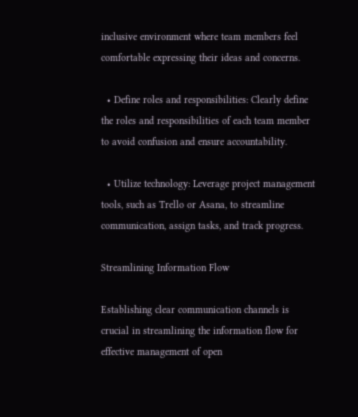inclusive environment where team members feel comfortable expressing their ideas and concerns.

  • Define roles and responsibilities: Clearly define the roles and responsibilities of each team member to avoid confusion and ensure accountability.

  • Utilize technology: Leverage project management tools, such as Trello or Asana, to streamline communication, assign tasks, and track progress.

Streamlining Information Flow

Establishing clear communication channels is crucial in streamlining the information flow for effective management of open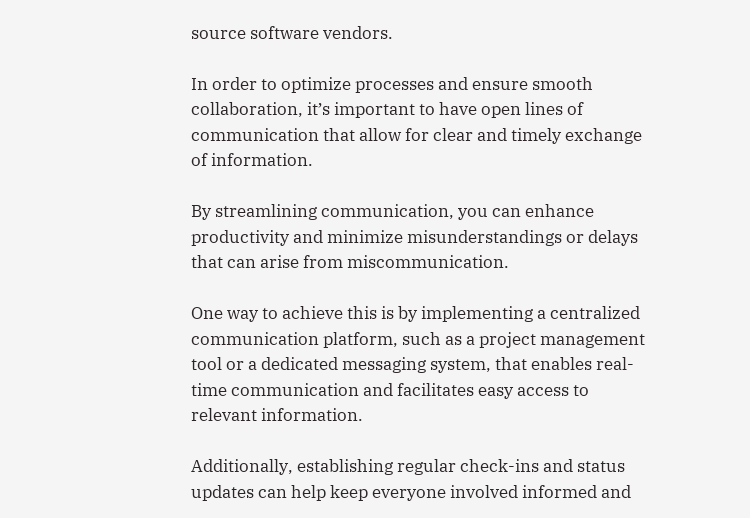source software vendors.

In order to optimize processes and ensure smooth collaboration, it’s important to have open lines of communication that allow for clear and timely exchange of information.

By streamlining communication, you can enhance productivity and minimize misunderstandings or delays that can arise from miscommunication.

One way to achieve this is by implementing a centralized communication platform, such as a project management tool or a dedicated messaging system, that enables real-time communication and facilitates easy access to relevant information.

Additionally, establishing regular check-ins and status updates can help keep everyone involved informed and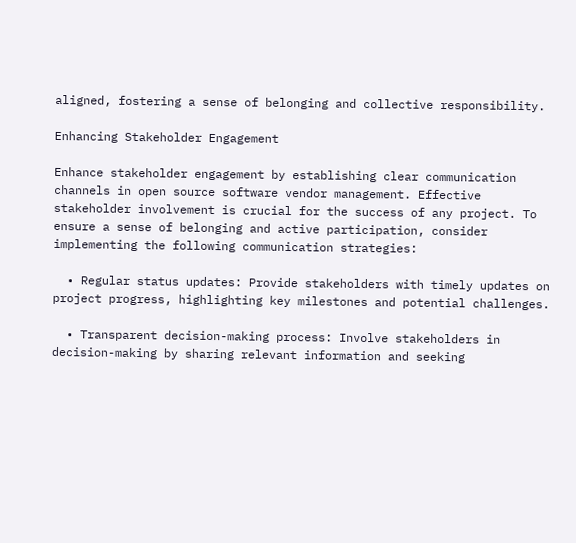aligned, fostering a sense of belonging and collective responsibility.

Enhancing Stakeholder Engagement

Enhance stakeholder engagement by establishing clear communication channels in open source software vendor management. Effective stakeholder involvement is crucial for the success of any project. To ensure a sense of belonging and active participation, consider implementing the following communication strategies:

  • Regular status updates: Provide stakeholders with timely updates on project progress, highlighting key milestones and potential challenges.

  • Transparent decision-making process: Involve stakeholders in decision-making by sharing relevant information and seeking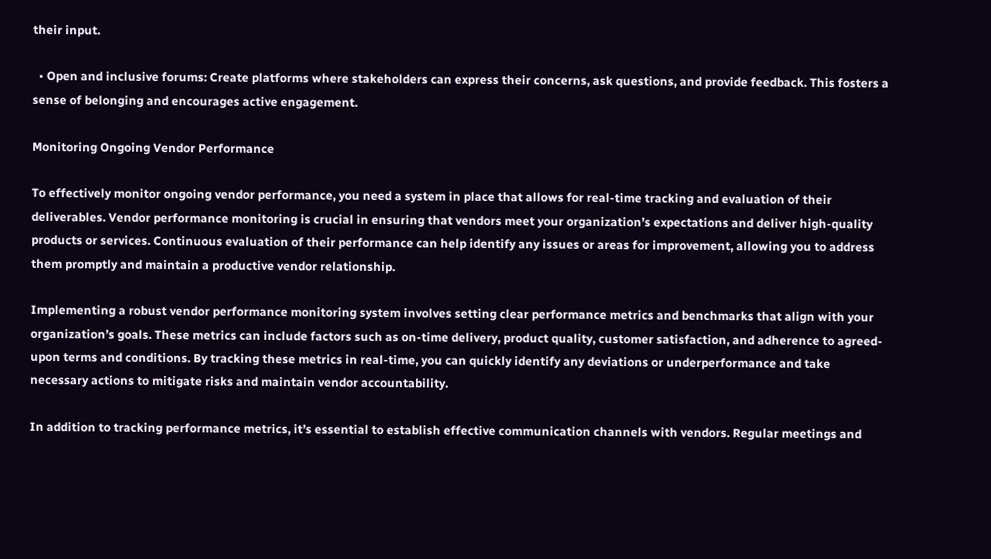their input.

  • Open and inclusive forums: Create platforms where stakeholders can express their concerns, ask questions, and provide feedback. This fosters a sense of belonging and encourages active engagement.

Monitoring Ongoing Vendor Performance

To effectively monitor ongoing vendor performance, you need a system in place that allows for real-time tracking and evaluation of their deliverables. Vendor performance monitoring is crucial in ensuring that vendors meet your organization’s expectations and deliver high-quality products or services. Continuous evaluation of their performance can help identify any issues or areas for improvement, allowing you to address them promptly and maintain a productive vendor relationship.

Implementing a robust vendor performance monitoring system involves setting clear performance metrics and benchmarks that align with your organization’s goals. These metrics can include factors such as on-time delivery, product quality, customer satisfaction, and adherence to agreed-upon terms and conditions. By tracking these metrics in real-time, you can quickly identify any deviations or underperformance and take necessary actions to mitigate risks and maintain vendor accountability.

In addition to tracking performance metrics, it’s essential to establish effective communication channels with vendors. Regular meetings and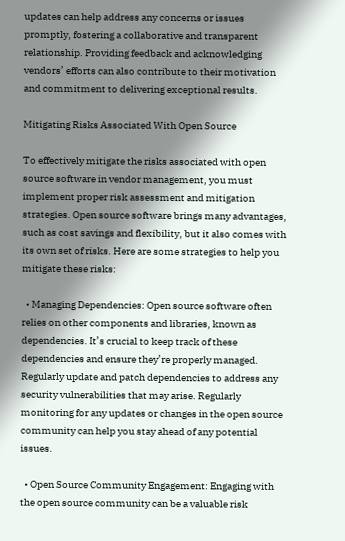updates can help address any concerns or issues promptly, fostering a collaborative and transparent relationship. Providing feedback and acknowledging vendors’ efforts can also contribute to their motivation and commitment to delivering exceptional results.

Mitigating Risks Associated With Open Source

To effectively mitigate the risks associated with open source software in vendor management, you must implement proper risk assessment and mitigation strategies. Open source software brings many advantages, such as cost savings and flexibility, but it also comes with its own set of risks. Here are some strategies to help you mitigate these risks:

  • Managing Dependencies: Open source software often relies on other components and libraries, known as dependencies. It’s crucial to keep track of these dependencies and ensure they’re properly managed. Regularly update and patch dependencies to address any security vulnerabilities that may arise. Regularly monitoring for any updates or changes in the open source community can help you stay ahead of any potential issues.

  • Open Source Community Engagement: Engaging with the open source community can be a valuable risk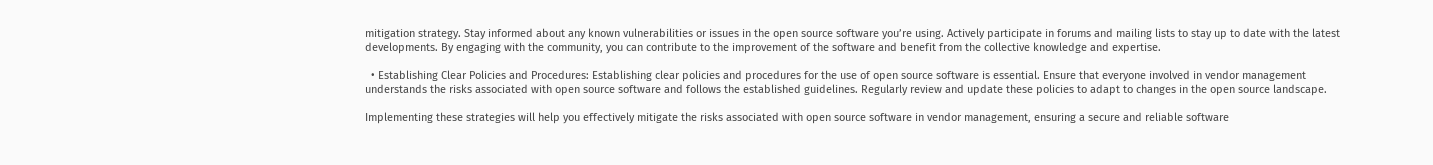mitigation strategy. Stay informed about any known vulnerabilities or issues in the open source software you’re using. Actively participate in forums and mailing lists to stay up to date with the latest developments. By engaging with the community, you can contribute to the improvement of the software and benefit from the collective knowledge and expertise.

  • Establishing Clear Policies and Procedures: Establishing clear policies and procedures for the use of open source software is essential. Ensure that everyone involved in vendor management understands the risks associated with open source software and follows the established guidelines. Regularly review and update these policies to adapt to changes in the open source landscape.

Implementing these strategies will help you effectively mitigate the risks associated with open source software in vendor management, ensuring a secure and reliable software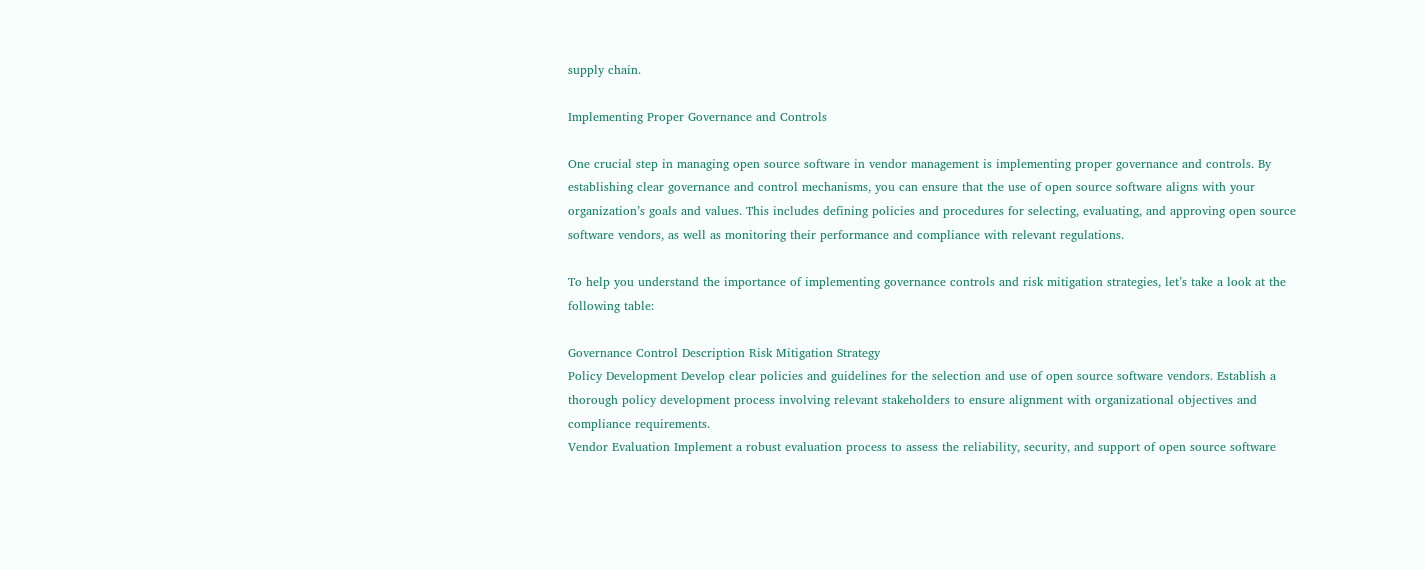supply chain.

Implementing Proper Governance and Controls

One crucial step in managing open source software in vendor management is implementing proper governance and controls. By establishing clear governance and control mechanisms, you can ensure that the use of open source software aligns with your organization’s goals and values. This includes defining policies and procedures for selecting, evaluating, and approving open source software vendors, as well as monitoring their performance and compliance with relevant regulations.

To help you understand the importance of implementing governance controls and risk mitigation strategies, let’s take a look at the following table:

Governance Control Description Risk Mitigation Strategy
Policy Development Develop clear policies and guidelines for the selection and use of open source software vendors. Establish a thorough policy development process involving relevant stakeholders to ensure alignment with organizational objectives and compliance requirements.
Vendor Evaluation Implement a robust evaluation process to assess the reliability, security, and support of open source software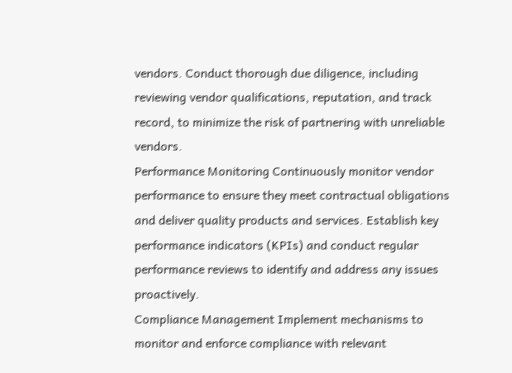vendors. Conduct thorough due diligence, including reviewing vendor qualifications, reputation, and track record, to minimize the risk of partnering with unreliable vendors.
Performance Monitoring Continuously monitor vendor performance to ensure they meet contractual obligations and deliver quality products and services. Establish key performance indicators (KPIs) and conduct regular performance reviews to identify and address any issues proactively.
Compliance Management Implement mechanisms to monitor and enforce compliance with relevant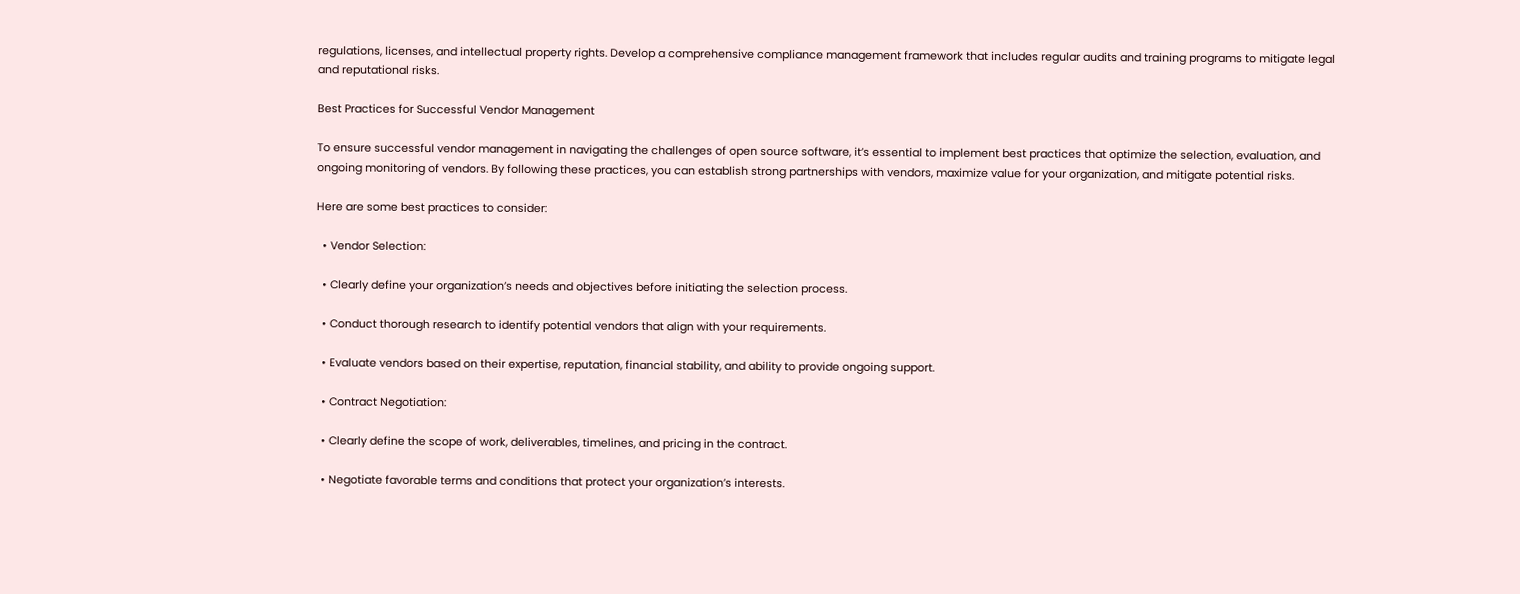regulations, licenses, and intellectual property rights. Develop a comprehensive compliance management framework that includes regular audits and training programs to mitigate legal and reputational risks.

Best Practices for Successful Vendor Management

To ensure successful vendor management in navigating the challenges of open source software, it’s essential to implement best practices that optimize the selection, evaluation, and ongoing monitoring of vendors. By following these practices, you can establish strong partnerships with vendors, maximize value for your organization, and mitigate potential risks.

Here are some best practices to consider:

  • Vendor Selection:

  • Clearly define your organization’s needs and objectives before initiating the selection process.

  • Conduct thorough research to identify potential vendors that align with your requirements.

  • Evaluate vendors based on their expertise, reputation, financial stability, and ability to provide ongoing support.

  • Contract Negotiation:

  • Clearly define the scope of work, deliverables, timelines, and pricing in the contract.

  • Negotiate favorable terms and conditions that protect your organization’s interests.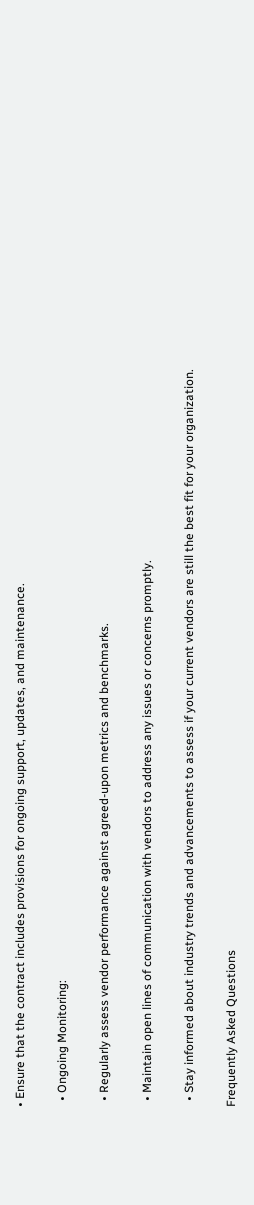• Ensure that the contract includes provisions for ongoing support, updates, and maintenance.

  • Ongoing Monitoring:

  • Regularly assess vendor performance against agreed-upon metrics and benchmarks.

  • Maintain open lines of communication with vendors to address any issues or concerns promptly.

  • Stay informed about industry trends and advancements to assess if your current vendors are still the best fit for your organization.

Frequently Asked Questions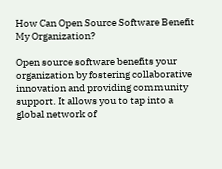How Can Open Source Software Benefit My Organization?

Open source software benefits your organization by fostering collaborative innovation and providing community support. It allows you to tap into a global network of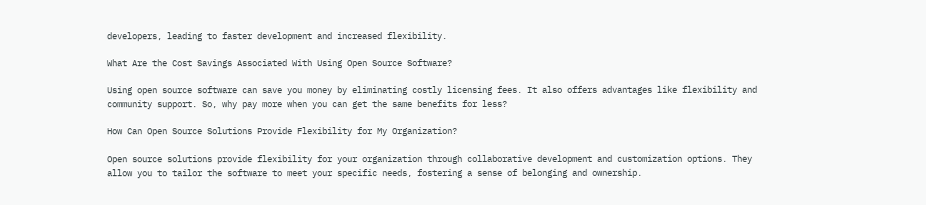developers, leading to faster development and increased flexibility.

What Are the Cost Savings Associated With Using Open Source Software?

Using open source software can save you money by eliminating costly licensing fees. It also offers advantages like flexibility and community support. So, why pay more when you can get the same benefits for less?

How Can Open Source Solutions Provide Flexibility for My Organization?

Open source solutions provide flexibility for your organization through collaborative development and customization options. They allow you to tailor the software to meet your specific needs, fostering a sense of belonging and ownership.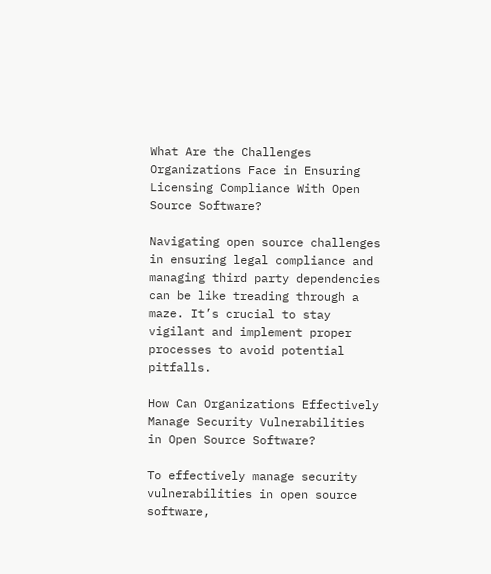What Are the Challenges Organizations Face in Ensuring Licensing Compliance With Open Source Software?

Navigating open source challenges in ensuring legal compliance and managing third party dependencies can be like treading through a maze. It’s crucial to stay vigilant and implement proper processes to avoid potential pitfalls.

How Can Organizations Effectively Manage Security Vulnerabilities in Open Source Software?

To effectively manage security vulnerabilities in open source software,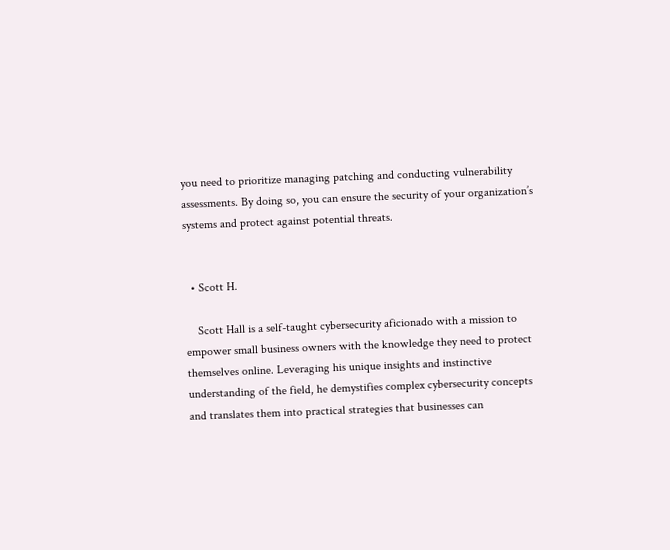you need to prioritize managing patching and conducting vulnerability assessments. By doing so, you can ensure the security of your organization’s systems and protect against potential threats.


  • Scott H.

    Scott Hall is a self-taught cybersecurity aficionado with a mission to empower small business owners with the knowledge they need to protect themselves online. Leveraging his unique insights and instinctive understanding of the field, he demystifies complex cybersecurity concepts and translates them into practical strategies that businesses can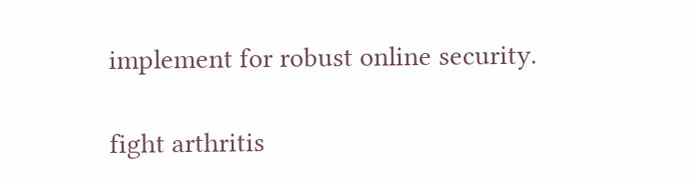implement for robust online security.

fight arthritis